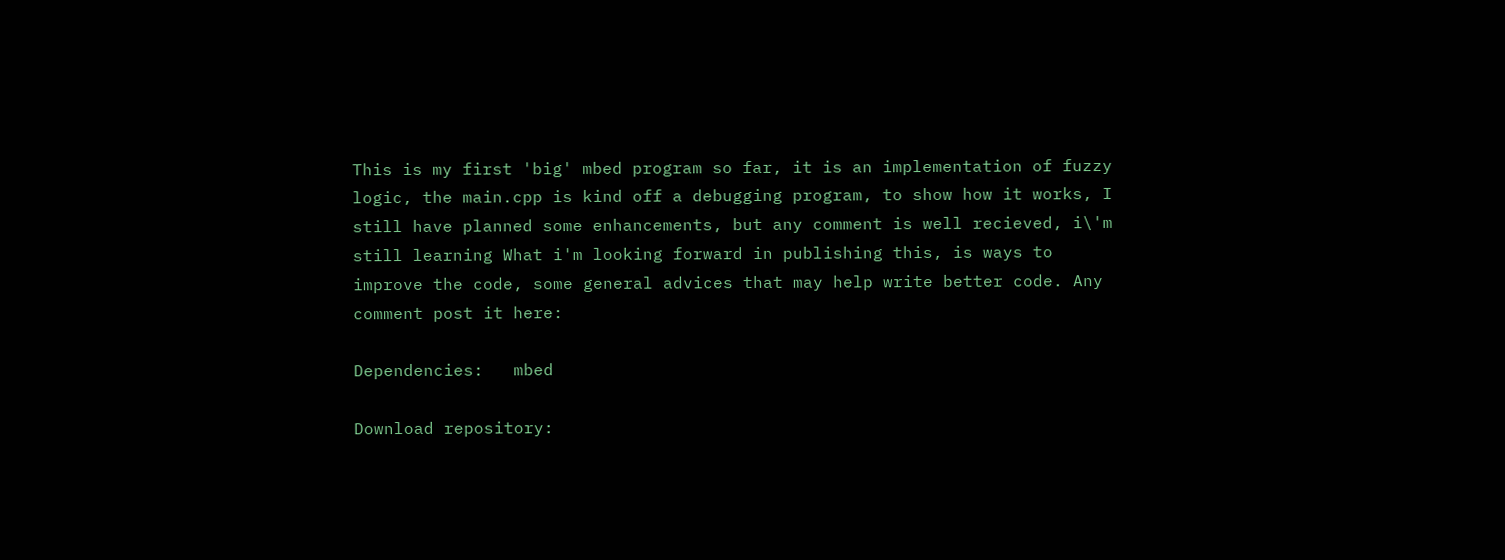This is my first 'big' mbed program so far, it is an implementation of fuzzy logic, the main.cpp is kind off a debugging program, to show how it works, I still have planned some enhancements, but any comment is well recieved, i\'m still learning What i'm looking forward in publishing this, is ways to improve the code, some general advices that may help write better code. Any comment post it here:

Dependencies:   mbed

Download repository: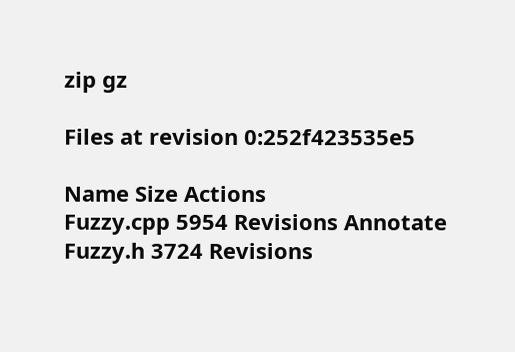zip gz

Files at revision 0:252f423535e5

Name Size Actions
Fuzzy.cpp 5954 Revisions Annotate
Fuzzy.h 3724 Revisions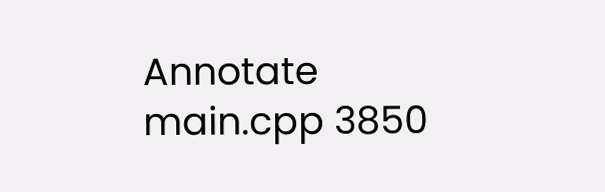Annotate
main.cpp 3850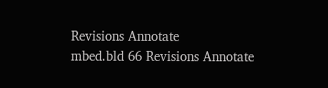Revisions Annotate
mbed.bld 66 Revisions Annotate